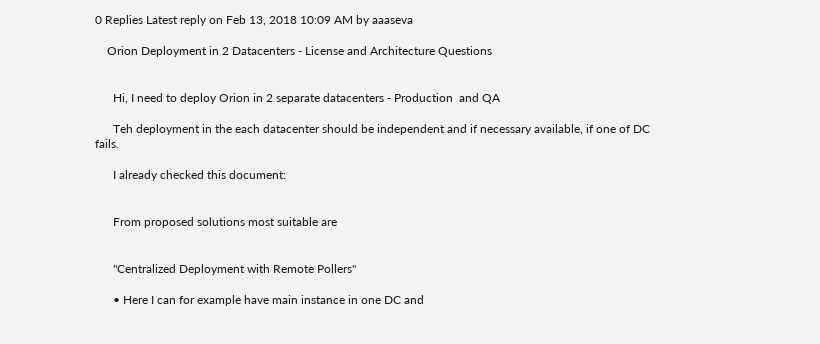0 Replies Latest reply on Feb 13, 2018 10:09 AM by aaaseva

    Orion Deployment in 2 Datacenters - License and Architecture Questions


      Hi, I need to deploy Orion in 2 separate datacenters - Production  and QA

      Teh deployment in the each datacenter should be independent and if necessary available, if one of DC fails.

      I already checked this document:


      From proposed solutions most suitable are


      "Centralized Deployment with Remote Pollers"

      • Here I can for example have main instance in one DC and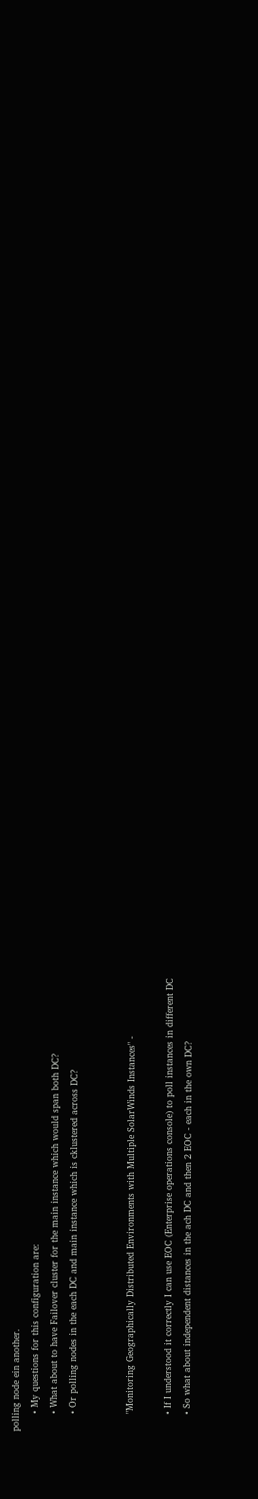polling node ein another.
      • My questions for this configuration are:
      • What about to have Failover cluster for the main instance which would span both DC?
      • Or polling nodes in the each DC and main instance which is cklustered across DC?


      "Monitoring Geographically Distributed Environments with Multiple SolarWinds Instances" -

      • If I understood it correctly I can use EOC (Enterprise operations console) to poll instances in different DC
      • So what about independent distances in the ach DC and then 2 EOC - each in the own DC?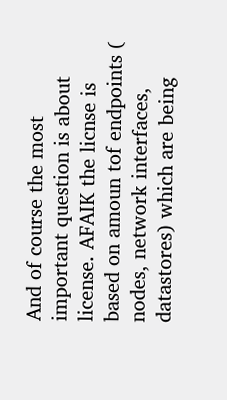And of course the most important question is about license. AFAIK the licnse is based on amoun tof endpoints ( nodes, network interfaces, datastores) which are being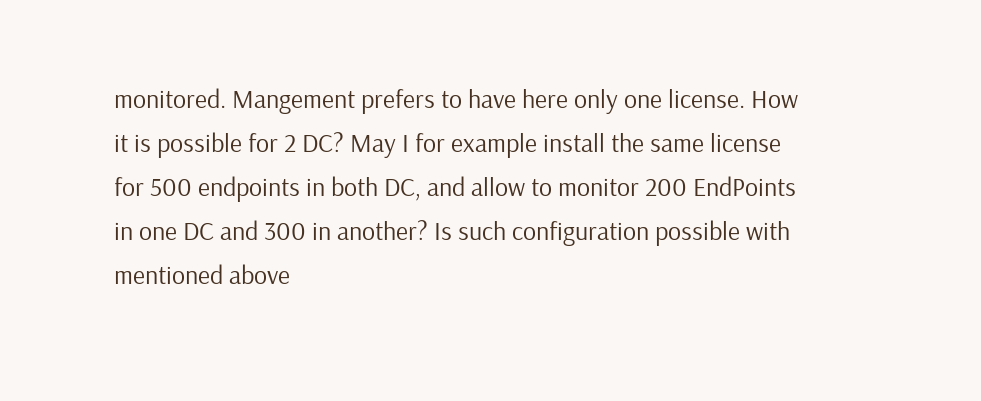monitored. Mangement prefers to have here only one license. How it is possible for 2 DC? May I for example install the same license for 500 endpoints in both DC, and allow to monitor 200 EndPoints in one DC and 300 in another? Is such configuration possible with mentioned above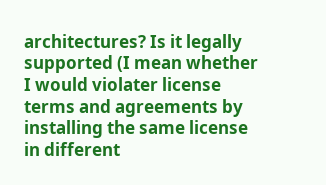architectures? Is it legally supported (I mean whether I would violater license terms and agreements by installing the same license in different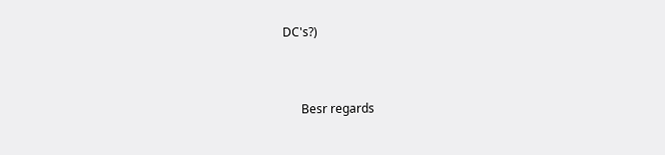DC's?)


      Besr regards